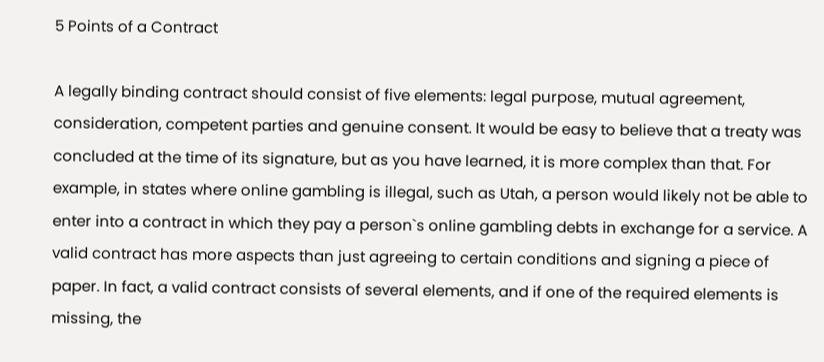5 Points of a Contract

A legally binding contract should consist of five elements: legal purpose, mutual agreement, consideration, competent parties and genuine consent. It would be easy to believe that a treaty was concluded at the time of its signature, but as you have learned, it is more complex than that. For example, in states where online gambling is illegal, such as Utah, a person would likely not be able to enter into a contract in which they pay a person`s online gambling debts in exchange for a service. A valid contract has more aspects than just agreeing to certain conditions and signing a piece of paper. In fact, a valid contract consists of several elements, and if one of the required elements is missing, the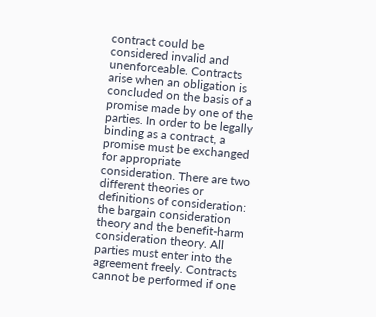contract could be considered invalid and unenforceable. Contracts arise when an obligation is concluded on the basis of a promise made by one of the parties. In order to be legally binding as a contract, a promise must be exchanged for appropriate consideration. There are two different theories or definitions of consideration: the bargain consideration theory and the benefit-harm consideration theory. All parties must enter into the agreement freely. Contracts cannot be performed if one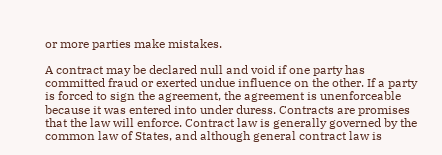or more parties make mistakes.

A contract may be declared null and void if one party has committed fraud or exerted undue influence on the other. If a party is forced to sign the agreement, the agreement is unenforceable because it was entered into under duress. Contracts are promises that the law will enforce. Contract law is generally governed by the common law of States, and although general contract law is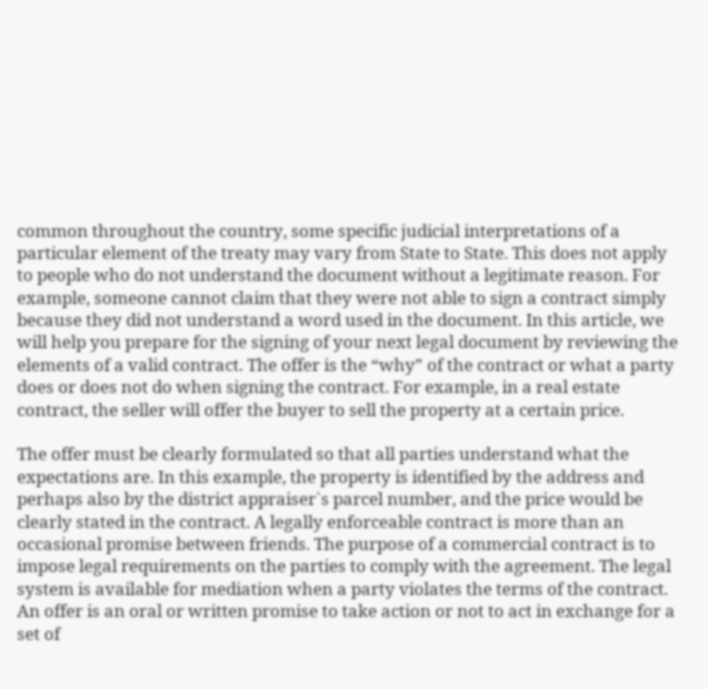common throughout the country, some specific judicial interpretations of a particular element of the treaty may vary from State to State. This does not apply to people who do not understand the document without a legitimate reason. For example, someone cannot claim that they were not able to sign a contract simply because they did not understand a word used in the document. In this article, we will help you prepare for the signing of your next legal document by reviewing the elements of a valid contract. The offer is the “why” of the contract or what a party does or does not do when signing the contract. For example, in a real estate contract, the seller will offer the buyer to sell the property at a certain price.

The offer must be clearly formulated so that all parties understand what the expectations are. In this example, the property is identified by the address and perhaps also by the district appraiser`s parcel number, and the price would be clearly stated in the contract. A legally enforceable contract is more than an occasional promise between friends. The purpose of a commercial contract is to impose legal requirements on the parties to comply with the agreement. The legal system is available for mediation when a party violates the terms of the contract. An offer is an oral or written promise to take action or not to act in exchange for a set of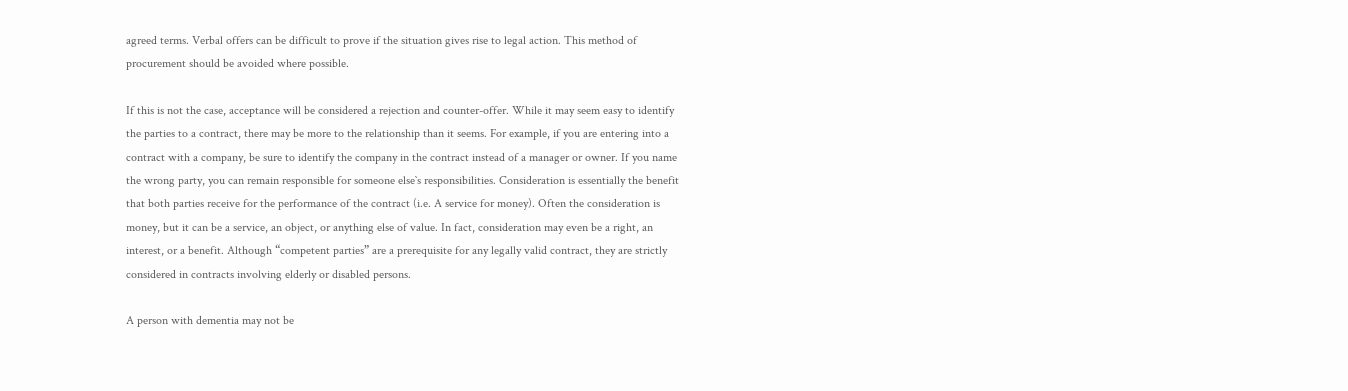agreed terms. Verbal offers can be difficult to prove if the situation gives rise to legal action. This method of procurement should be avoided where possible.

If this is not the case, acceptance will be considered a rejection and counter-offer. While it may seem easy to identify the parties to a contract, there may be more to the relationship than it seems. For example, if you are entering into a contract with a company, be sure to identify the company in the contract instead of a manager or owner. If you name the wrong party, you can remain responsible for someone else`s responsibilities. Consideration is essentially the benefit that both parties receive for the performance of the contract (i.e. A service for money). Often the consideration is money, but it can be a service, an object, or anything else of value. In fact, consideration may even be a right, an interest, or a benefit. Although “competent parties” are a prerequisite for any legally valid contract, they are strictly considered in contracts involving elderly or disabled persons.

A person with dementia may not be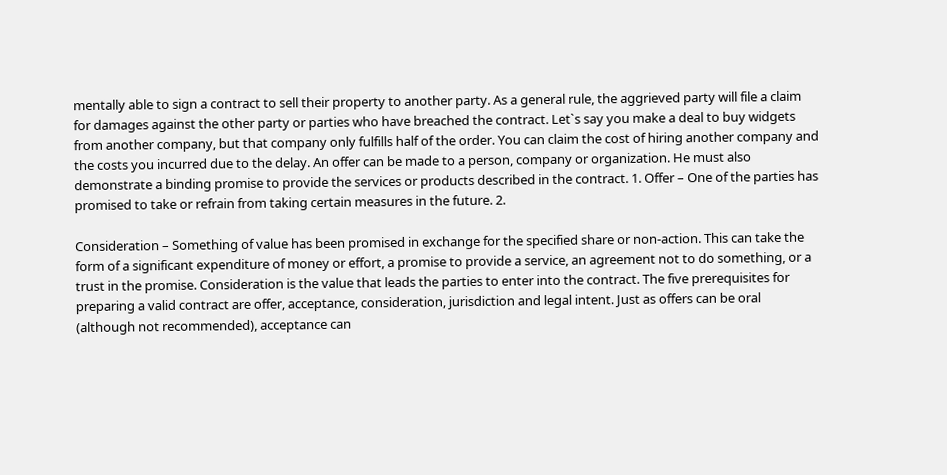mentally able to sign a contract to sell their property to another party. As a general rule, the aggrieved party will file a claim for damages against the other party or parties who have breached the contract. Let`s say you make a deal to buy widgets from another company, but that company only fulfills half of the order. You can claim the cost of hiring another company and the costs you incurred due to the delay. An offer can be made to a person, company or organization. He must also demonstrate a binding promise to provide the services or products described in the contract. 1. Offer – One of the parties has promised to take or refrain from taking certain measures in the future. 2.

Consideration – Something of value has been promised in exchange for the specified share or non-action. This can take the form of a significant expenditure of money or effort, a promise to provide a service, an agreement not to do something, or a trust in the promise. Consideration is the value that leads the parties to enter into the contract. The five prerequisites for preparing a valid contract are offer, acceptance, consideration, jurisdiction and legal intent. Just as offers can be oral (although not recommended), acceptance can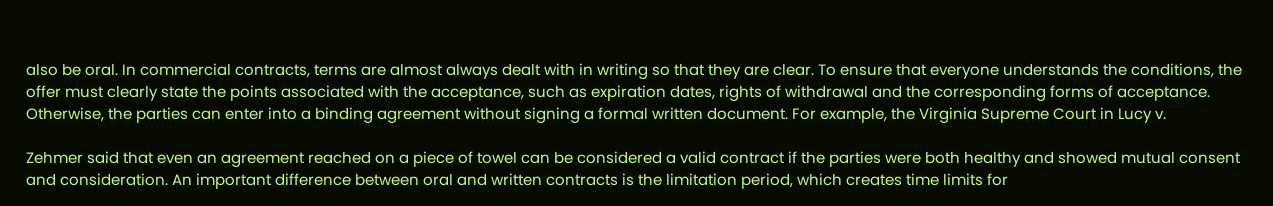also be oral. In commercial contracts, terms are almost always dealt with in writing so that they are clear. To ensure that everyone understands the conditions, the offer must clearly state the points associated with the acceptance, such as expiration dates, rights of withdrawal and the corresponding forms of acceptance. Otherwise, the parties can enter into a binding agreement without signing a formal written document. For example, the Virginia Supreme Court in Lucy v.

Zehmer said that even an agreement reached on a piece of towel can be considered a valid contract if the parties were both healthy and showed mutual consent and consideration. An important difference between oral and written contracts is the limitation period, which creates time limits for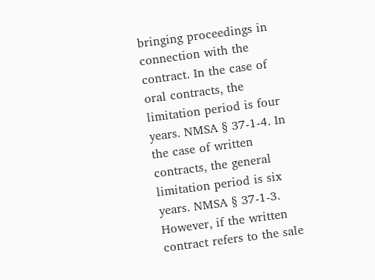bringing proceedings in connection with the contract. In the case of oral contracts, the limitation period is four years. NMSA § 37-1-4. In the case of written contracts, the general limitation period is six years. NMSA § 37-1-3. However, if the written contract refers to the sale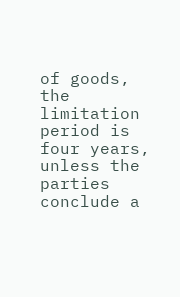of goods, the limitation period is four years, unless the parties conclude a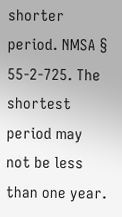shorter period. NMSA § 55-2-725. The shortest period may not be less than one year.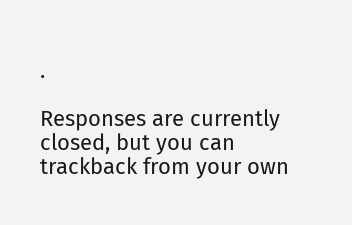.

Responses are currently closed, but you can trackback from your own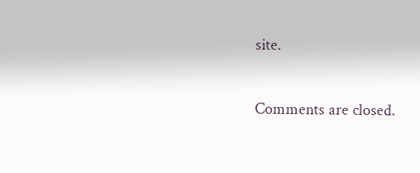site.

Comments are closed.